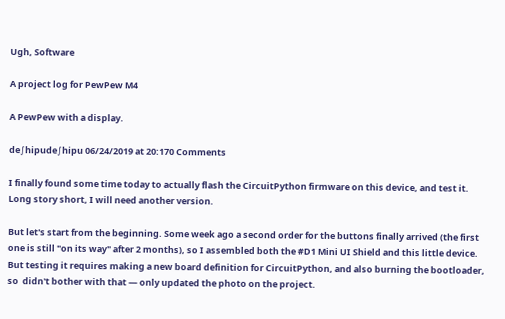Ugh, Software

A project log for PewPew M4

A PewPew with a display.

de∫hipude∫hipu 06/24/2019 at 20:170 Comments

I finally found some time today to actually flash the CircuitPython firmware on this device, and test it. Long story short, I will need another version.

But let's start from the beginning. Some week ago a second order for the buttons finally arrived (the first one is still "on its way" after 2 months), so I assembled both the #D1 Mini UI Shield and this little device. But testing it requires making a new board definition for CircuitPython, and also burning the bootloader, so  didn't bother with that — only updated the photo on the project.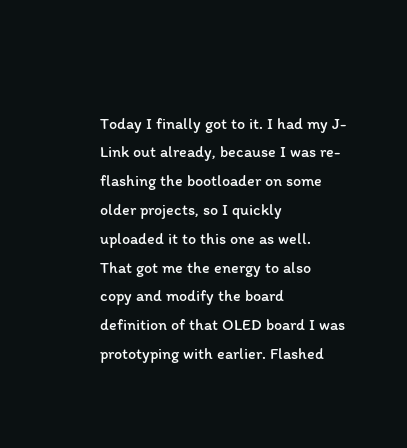Today I finally got to it. I had my J-Link out already, because I was re-flashing the bootloader on some older projects, so I quickly uploaded it to this one as well. That got me the energy to also copy and modify the board definition of that OLED board I was prototyping with earlier. Flashed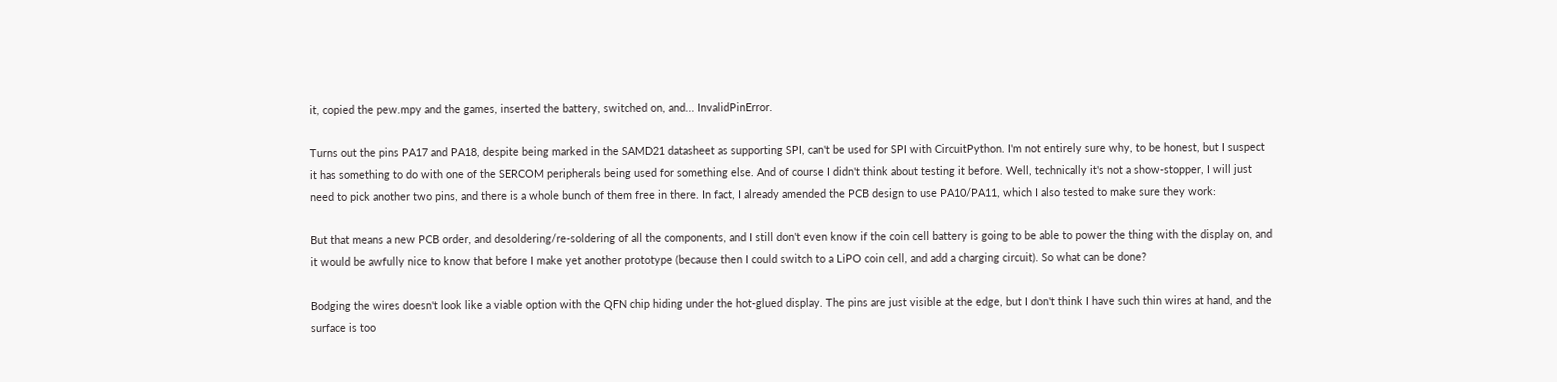it, copied the pew.mpy and the games, inserted the battery, switched on, and... InvalidPinError.

Turns out the pins PA17 and PA18, despite being marked in the SAMD21 datasheet as supporting SPI, can't be used for SPI with CircuitPython. I'm not entirely sure why, to be honest, but I suspect it has something to do with one of the SERCOM peripherals being used for something else. And of course I didn't think about testing it before. Well, technically it's not a show-stopper, I will just need to pick another two pins, and there is a whole bunch of them free in there. In fact, I already amended the PCB design to use PA10/PA11, which I also tested to make sure they work:

But that means a new PCB order, and desoldering/re-soldering of all the components, and I still don't even know if the coin cell battery is going to be able to power the thing with the display on, and it would be awfully nice to know that before I make yet another prototype (because then I could switch to a LiPO coin cell, and add a charging circuit). So what can be done?

Bodging the wires doesn't look like a viable option with the QFN chip hiding under the hot-glued display. The pins are just visible at the edge, but I don't think I have such thin wires at hand, and the surface is too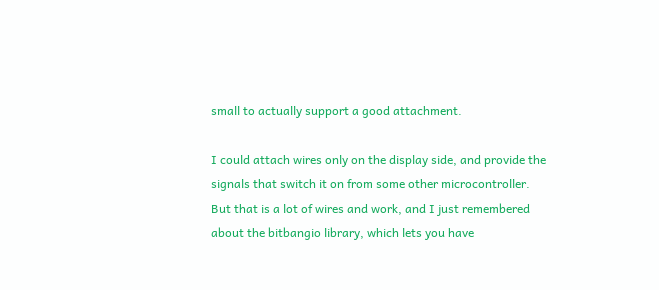small to actually support a good attachment.

I could attach wires only on the display side, and provide the signals that switch it on from some other microcontroller. But that is a lot of wires and work, and I just remembered about the bitbangio library, which lets you have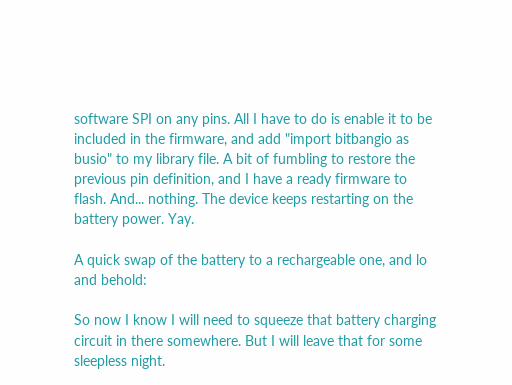software SPI on any pins. All I have to do is enable it to be included in the firmware, and add "import bitbangio as busio" to my library file. A bit of fumbling to restore the previous pin definition, and I have a ready firmware to flash. And... nothing. The device keeps restarting on the battery power. Yay.

A quick swap of the battery to a rechargeable one, and lo and behold:

So now I know I will need to squeeze that battery charging circuit in there somewhere. But I will leave that for some sleepless night.